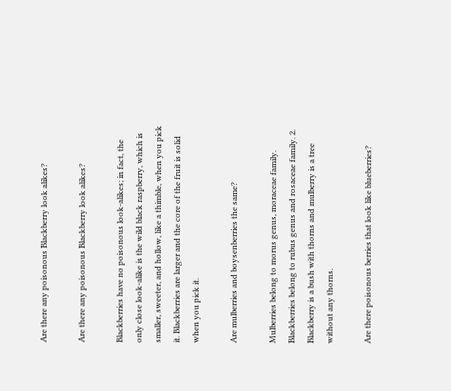Are there any poisonous Blackberry look alikes?

Are there any poisonous Blackberry look alikes?

Blackberries have no poisonous look-alikes; in fact, the only close look-alike is the wild black raspberry, which is smaller, sweeter, and hollow, like a thimble, when you pick it. Blackberries are larger and the core of the fruit is solid when you pick it.

Are mulberries and boysenberries the same?

Mulberries belong to morus genus, moraceae family. Blackberries belong to rubus genus and rosaceae family. 2. Blackberry is a bush with thorns and mulberry is a tree without any thorns.

Are there poisonous berries that look like blueberries?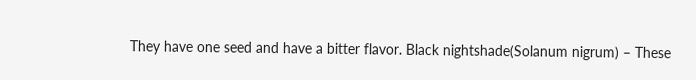They have one seed and have a bitter flavor. Black nightshade(Solanum nigrum) – These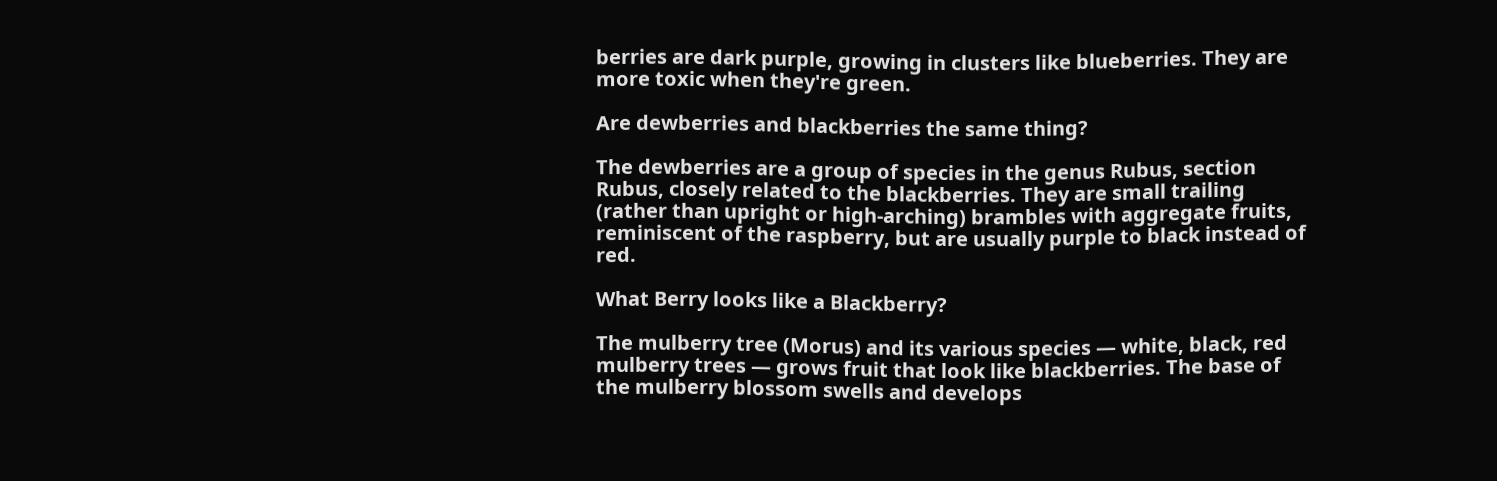berries are dark purple, growing in clusters like blueberries. They are more toxic when they're green.

Are dewberries and blackberries the same thing?

The dewberries are a group of species in the genus Rubus, section Rubus, closely related to the blackberries. They are small trailing (rather than upright or high-arching) brambles with aggregate fruits, reminiscent of the raspberry, but are usually purple to black instead of red.

What Berry looks like a Blackberry?

The mulberry tree (Morus) and its various species — white, black, red mulberry trees — grows fruit that look like blackberries. The base of the mulberry blossom swells and develops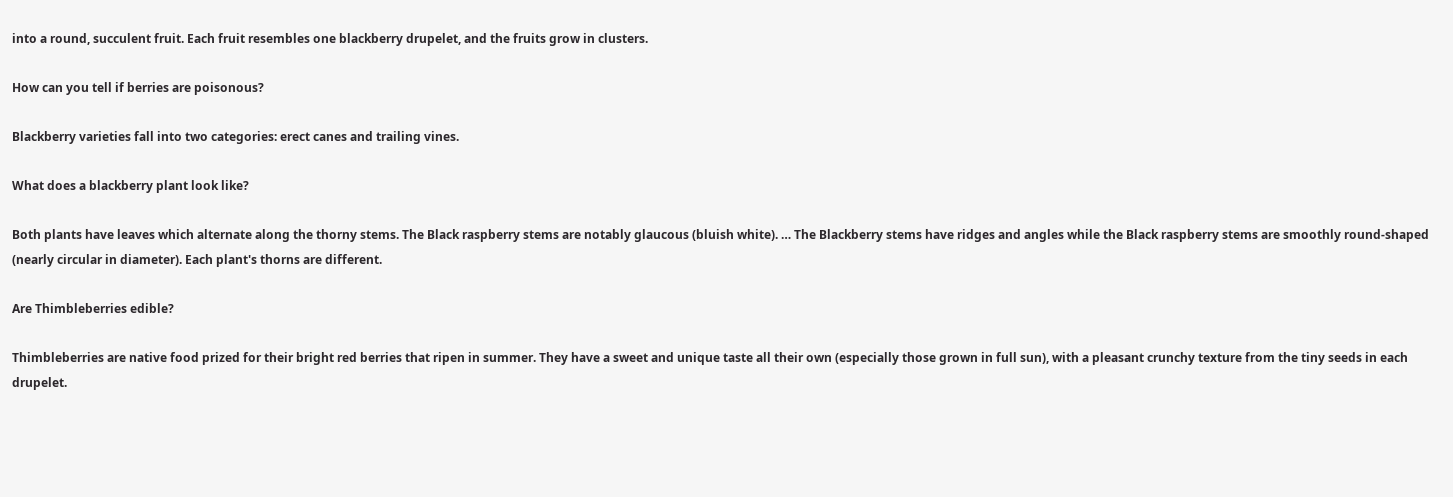into a round, succulent fruit. Each fruit resembles one blackberry drupelet, and the fruits grow in clusters.

How can you tell if berries are poisonous?

Blackberry varieties fall into two categories: erect canes and trailing vines.

What does a blackberry plant look like?

Both plants have leaves which alternate along the thorny stems. The Black raspberry stems are notably glaucous (bluish white). … The Blackberry stems have ridges and angles while the Black raspberry stems are smoothly round-shaped (nearly circular in diameter). Each plant's thorns are different.

Are Thimbleberries edible?

Thimbleberries are native food prized for their bright red berries that ripen in summer. They have a sweet and unique taste all their own (especially those grown in full sun), with a pleasant crunchy texture from the tiny seeds in each drupelet.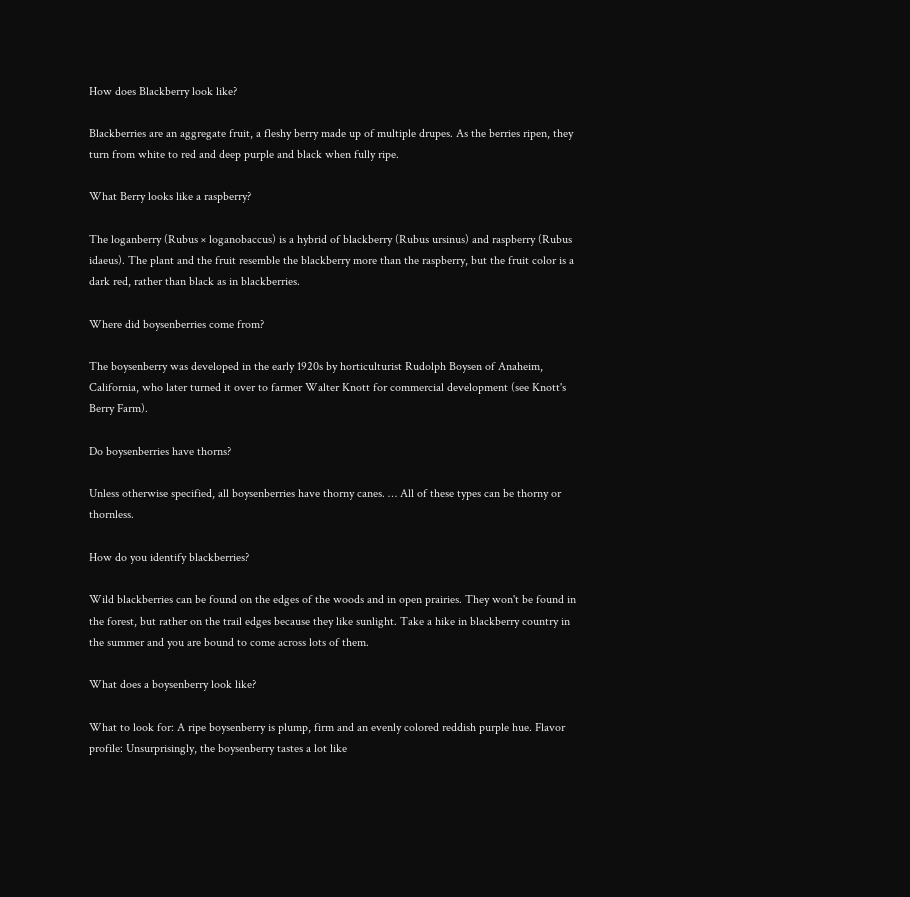How does Blackberry look like?

Blackberries are an aggregate fruit, a fleshy berry made up of multiple drupes. As the berries ripen, they turn from white to red and deep purple and black when fully ripe.

What Berry looks like a raspberry?

The loganberry (Rubus × loganobaccus) is a hybrid of blackberry (Rubus ursinus) and raspberry (Rubus idaeus). The plant and the fruit resemble the blackberry more than the raspberry, but the fruit color is a dark red, rather than black as in blackberries.

Where did boysenberries come from?

The boysenberry was developed in the early 1920s by horticulturist Rudolph Boysen of Anaheim, California, who later turned it over to farmer Walter Knott for commercial development (see Knott's Berry Farm).

Do boysenberries have thorns?

Unless otherwise specified, all boysenberries have thorny canes. … All of these types can be thorny or thornless.

How do you identify blackberries?

Wild blackberries can be found on the edges of the woods and in open prairies. They won't be found in the forest, but rather on the trail edges because they like sunlight. Take a hike in blackberry country in the summer and you are bound to come across lots of them.

What does a boysenberry look like?

What to look for: A ripe boysenberry is plump, firm and an evenly colored reddish purple hue. Flavor profile: Unsurprisingly, the boysenberry tastes a lot like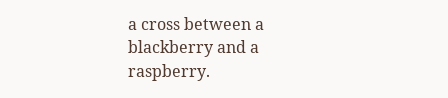a cross between a blackberry and a raspberry.